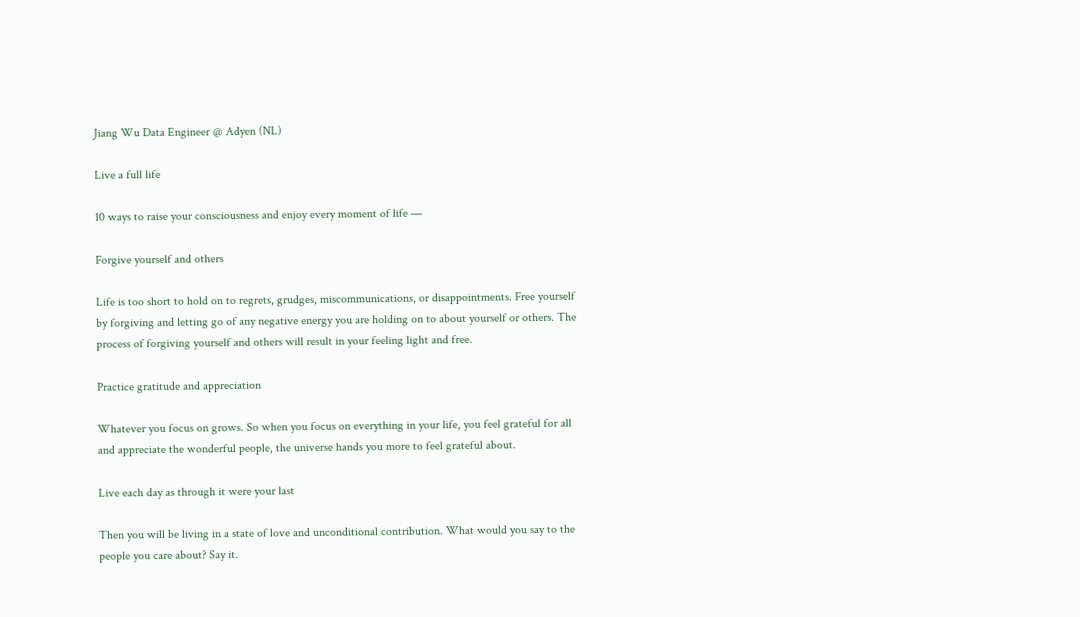Jiang Wu Data Engineer @ Adyen (NL)

Live a full life

10 ways to raise your consciousness and enjoy every moment of life —

Forgive yourself and others

Life is too short to hold on to regrets, grudges, miscommunications, or disappointments. Free yourself by forgiving and letting go of any negative energy you are holding on to about yourself or others. The process of forgiving yourself and others will result in your feeling light and free.

Practice gratitude and appreciation

Whatever you focus on grows. So when you focus on everything in your life, you feel grateful for all and appreciate the wonderful people, the universe hands you more to feel grateful about.

Live each day as through it were your last

Then you will be living in a state of love and unconditional contribution. What would you say to the people you care about? Say it.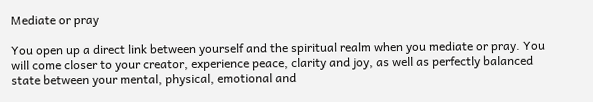Mediate or pray

You open up a direct link between yourself and the spiritual realm when you mediate or pray. You will come closer to your creator, experience peace, clarity and joy, as well as perfectly balanced state between your mental, physical, emotional and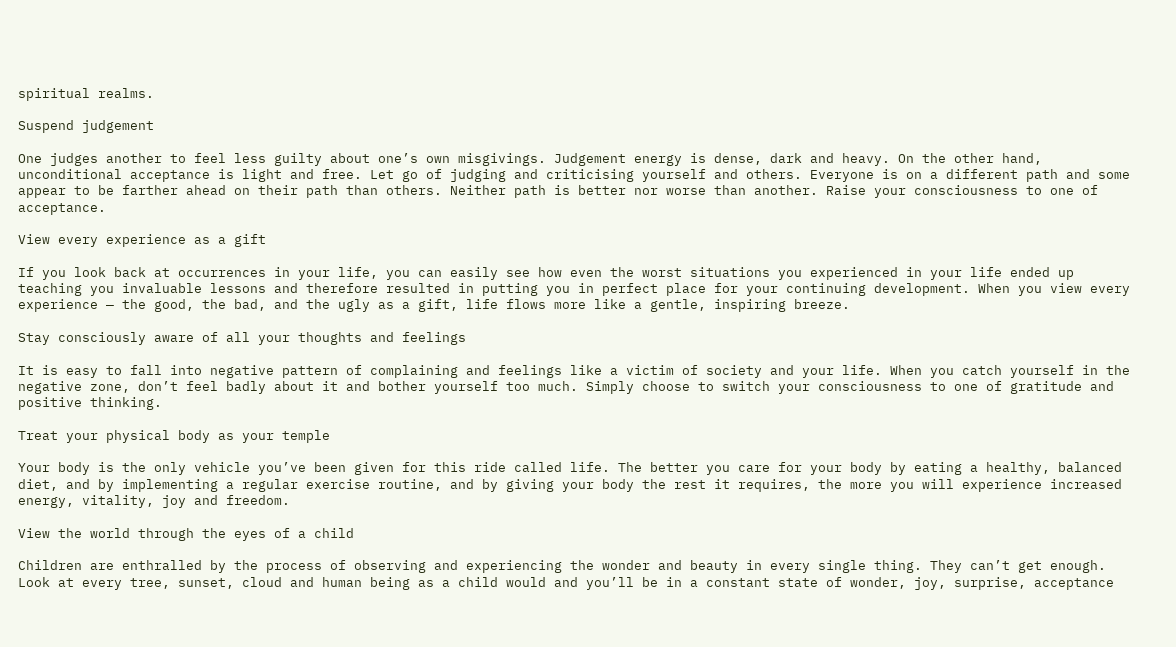spiritual realms.

Suspend judgement

One judges another to feel less guilty about one’s own misgivings. Judgement energy is dense, dark and heavy. On the other hand, unconditional acceptance is light and free. Let go of judging and criticising yourself and others. Everyone is on a different path and some appear to be farther ahead on their path than others. Neither path is better nor worse than another. Raise your consciousness to one of acceptance.

View every experience as a gift

If you look back at occurrences in your life, you can easily see how even the worst situations you experienced in your life ended up teaching you invaluable lessons and therefore resulted in putting you in perfect place for your continuing development. When you view every experience — the good, the bad, and the ugly as a gift, life flows more like a gentle, inspiring breeze.

Stay consciously aware of all your thoughts and feelings

It is easy to fall into negative pattern of complaining and feelings like a victim of society and your life. When you catch yourself in the negative zone, don’t feel badly about it and bother yourself too much. Simply choose to switch your consciousness to one of gratitude and positive thinking.

Treat your physical body as your temple

Your body is the only vehicle you’ve been given for this ride called life. The better you care for your body by eating a healthy, balanced diet, and by implementing a regular exercise routine, and by giving your body the rest it requires, the more you will experience increased energy, vitality, joy and freedom.

View the world through the eyes of a child

Children are enthralled by the process of observing and experiencing the wonder and beauty in every single thing. They can’t get enough. Look at every tree, sunset, cloud and human being as a child would and you’ll be in a constant state of wonder, joy, surprise, acceptance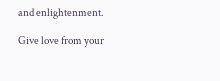and enlightenment.

Give love from your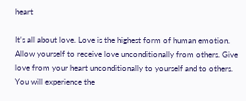heart

It’s all about love. Love is the highest form of human emotion. Allow yourself to receive love unconditionally from others. Give love from your heart unconditionally to yourself and to others. You will experience the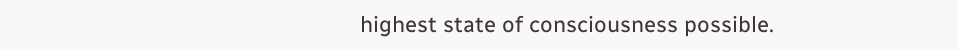highest state of consciousness possible.